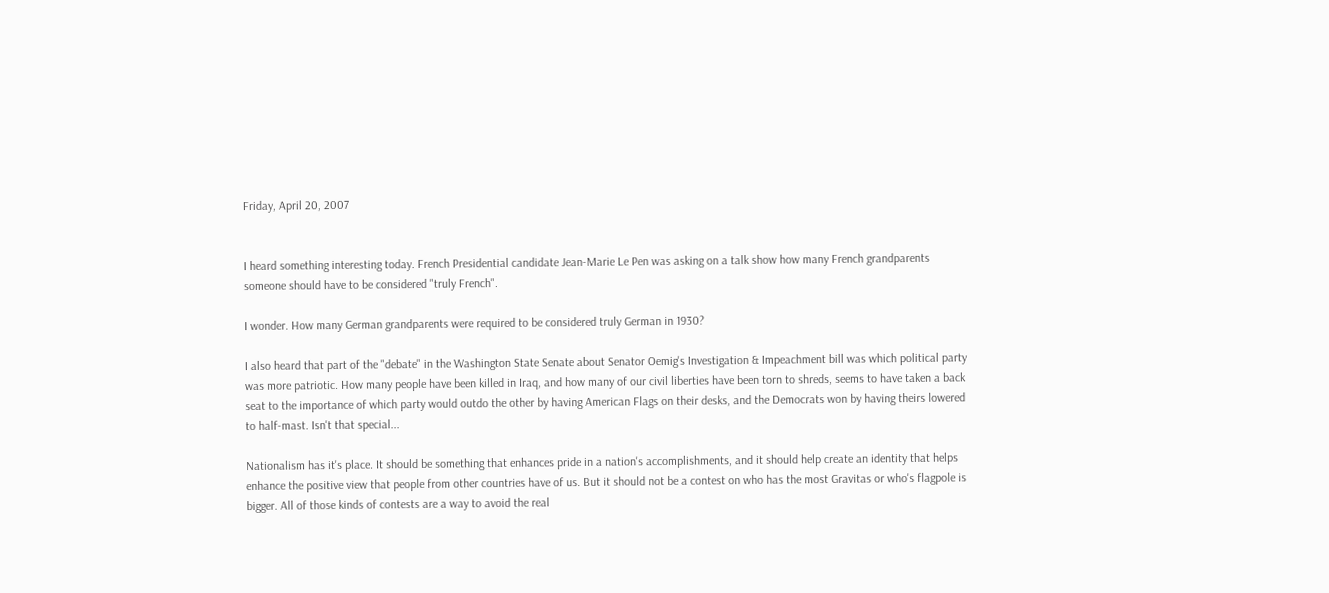Friday, April 20, 2007


I heard something interesting today. French Presidential candidate Jean-Marie Le Pen was asking on a talk show how many French grandparents someone should have to be considered "truly French".

I wonder. How many German grandparents were required to be considered truly German in 1930?

I also heard that part of the "debate" in the Washington State Senate about Senator Oemig's Investigation & Impeachment bill was which political party was more patriotic. How many people have been killed in Iraq, and how many of our civil liberties have been torn to shreds, seems to have taken a back seat to the importance of which party would outdo the other by having American Flags on their desks, and the Democrats won by having theirs lowered to half-mast. Isn't that special...

Nationalism has it's place. It should be something that enhances pride in a nation's accomplishments, and it should help create an identity that helps enhance the positive view that people from other countries have of us. But it should not be a contest on who has the most Gravitas or who's flagpole is bigger. All of those kinds of contests are a way to avoid the real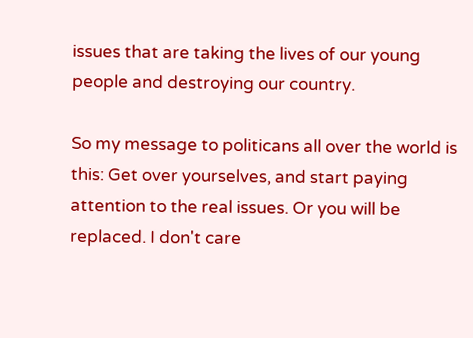issues that are taking the lives of our young people and destroying our country.

So my message to politicans all over the world is this: Get over yourselves, and start paying attention to the real issues. Or you will be replaced. I don't care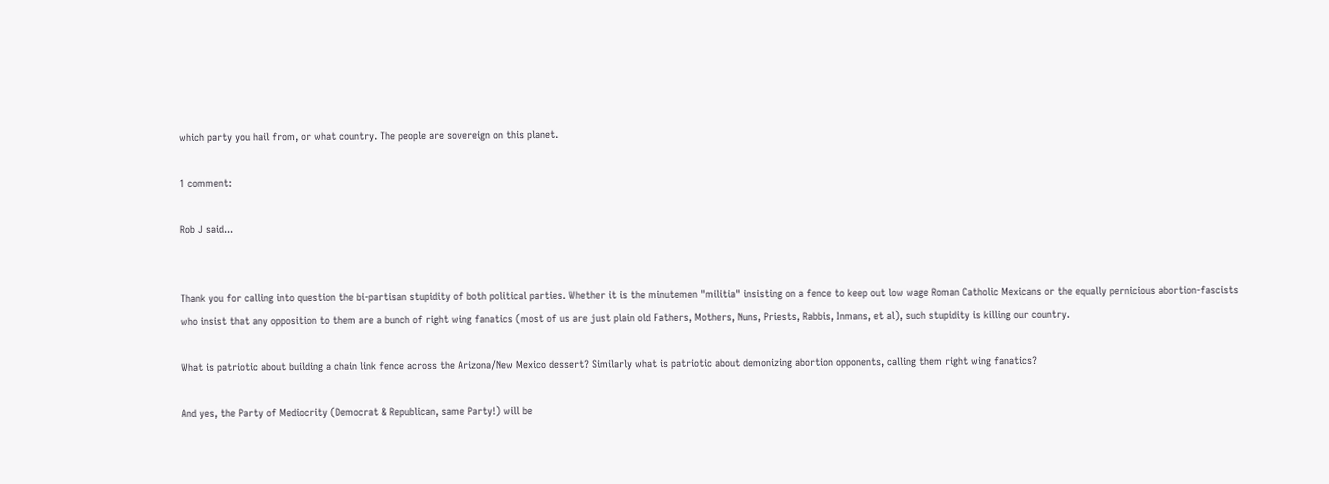which party you hail from, or what country. The people are sovereign on this planet.

1 comment:

Rob J said...


Thank you for calling into question the bi-partisan stupidity of both political parties. Whether it is the minutemen "militia" insisting on a fence to keep out low wage Roman Catholic Mexicans or the equally pernicious abortion-fascists who insist that any opposition to them are a bunch of right wing fanatics (most of us are just plain old Fathers, Mothers, Nuns, Priests, Rabbis, Inmans, et al), such stupidity is killing our country.

What is patriotic about building a chain link fence across the Arizona/New Mexico dessert? Similarly what is patriotic about demonizing abortion opponents, calling them right wing fanatics?

And yes, the Party of Mediocrity (Democrat & Republican, same Party!) will be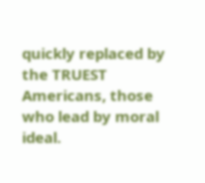quickly replaced by the TRUEST Americans, those who lead by moral ideal.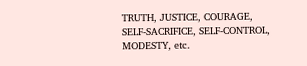TRUTH, JUSTICE, COURAGE, SELF-SACRIFICE, SELF-CONTROL, MODESTY, etc.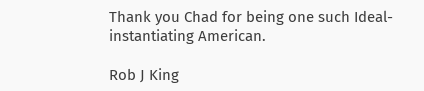Thank you Chad for being one such Ideal-instantiating American.

Rob J King